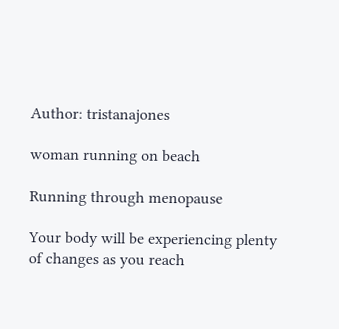Author: tristanajones

woman running on beach

Running through menopause

Your body will be experiencing plenty of changes as you reach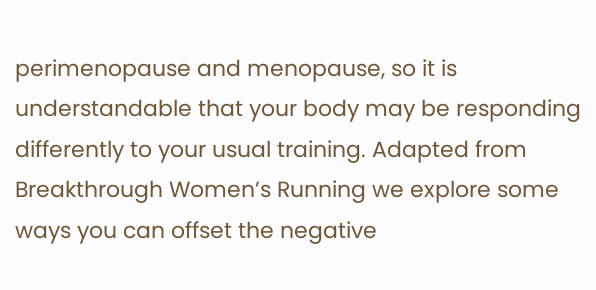perimenopause and menopause, so it is understandable that your body may be responding differently to your usual training. Adapted from Breakthrough Women’s Running we explore some ways you can offset the negative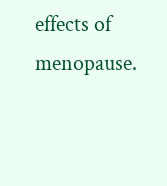effects of menopause.